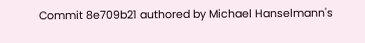Commit 8e709b21 authored by Michael Hanselmann's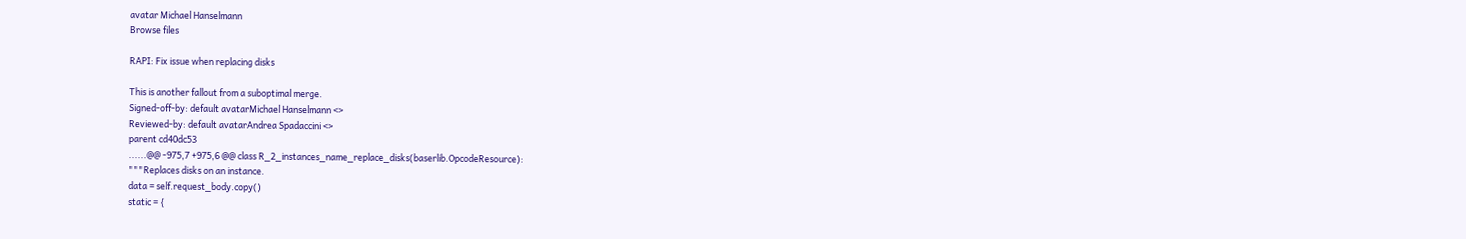avatar Michael Hanselmann
Browse files

RAPI: Fix issue when replacing disks

This is another fallout from a suboptimal merge.
Signed-off-by: default avatarMichael Hanselmann <>
Reviewed-by: default avatarAndrea Spadaccini <>
parent cd40dc53
......@@ -975,7 +975,6 @@ class R_2_instances_name_replace_disks(baserlib.OpcodeResource):
"""Replaces disks on an instance.
data = self.request_body.copy()
static = {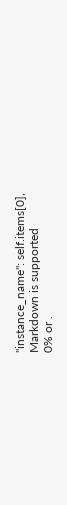"instance_name": self.items[0],
Markdown is supported
0% or .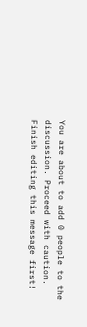You are about to add 0 people to the discussion. Proceed with caution.
Finish editing this message first!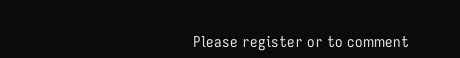Please register or to comment